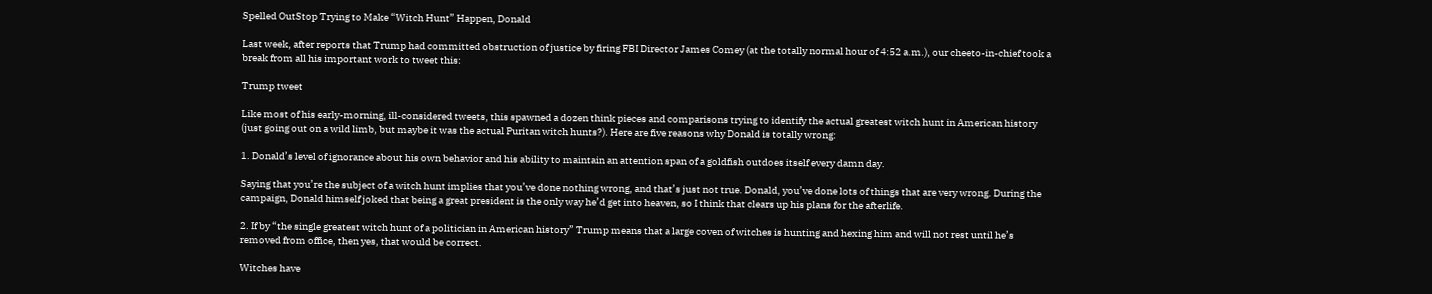Spelled OutStop Trying to Make “Witch Hunt” Happen, Donald

Last week, after reports that Trump had committed obstruction of justice by firing FBI Director James Comey (at the totally normal hour of 4:52 a.m.), our cheeto-in-chief took a break from all his important work to tweet this:

Trump tweet

Like most of his early-morning, ill-considered tweets, this spawned a dozen think pieces and comparisons trying to identify the actual greatest witch hunt in American history (just going out on a wild limb, but maybe it was the actual Puritan witch hunts?). Here are five reasons why Donald is totally wrong:

1. Donald’s level of ignorance about his own behavior and his ability to maintain an attention span of a goldfish outdoes itself every damn day.

Saying that you’re the subject of a witch hunt implies that you’ve done nothing wrong, and that’s just not true. Donald, you’ve done lots of things that are very wrong. During the campaign, Donald himself joked that being a great president is the only way he’d get into heaven, so I think that clears up his plans for the afterlife.

2. If by “the single greatest witch hunt of a politician in American history” Trump means that a large coven of witches is hunting and hexing him and will not rest until he’s removed from office, then yes, that would be correct.

Witches have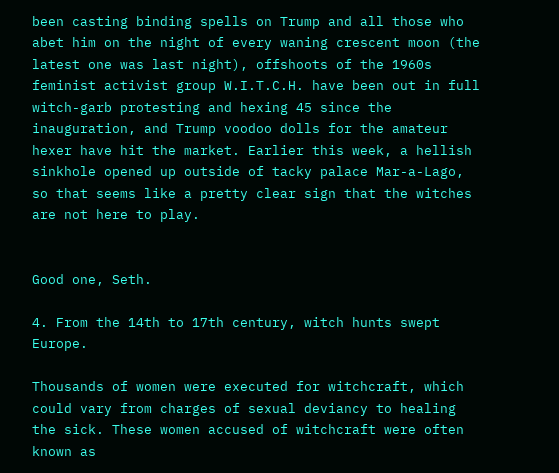been casting binding spells on Trump and all those who abet him on the night of every waning crescent moon (the latest one was last night), offshoots of the 1960s feminist activist group W.I.T.C.H. have been out in full witch-garb protesting and hexing 45 since the inauguration, and Trump voodoo dolls for the amateur hexer have hit the market. Earlier this week, a hellish sinkhole opened up outside of tacky palace Mar-a-Lago, so that seems like a pretty clear sign that the witches are not here to play.


Good one, Seth.

4. From the 14th to 17th century, witch hunts swept Europe.

Thousands of women were executed for witchcraft, which could vary from charges of sexual deviancy to healing the sick. These women accused of witchcraft were often known as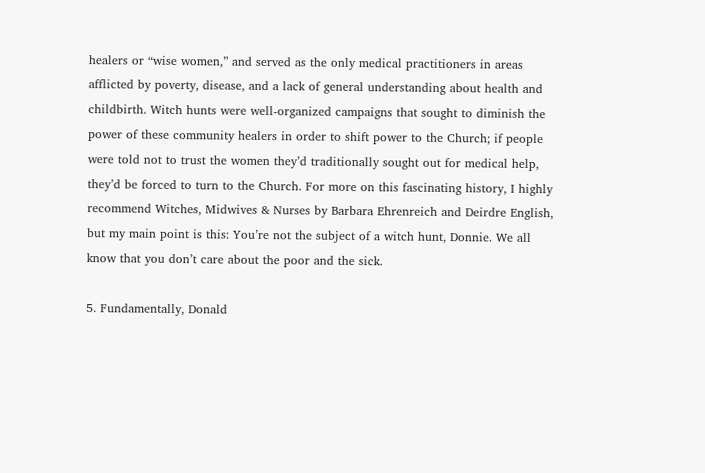healers or “wise women,” and served as the only medical practitioners in areas afflicted by poverty, disease, and a lack of general understanding about health and childbirth. Witch hunts were well-organized campaigns that sought to diminish the power of these community healers in order to shift power to the Church; if people were told not to trust the women they’d traditionally sought out for medical help, they’d be forced to turn to the Church. For more on this fascinating history, I highly recommend Witches, Midwives & Nurses by Barbara Ehrenreich and Deirdre English, but my main point is this: You’re not the subject of a witch hunt, Donnie. We all know that you don’t care about the poor and the sick.

5. Fundamentally, Donald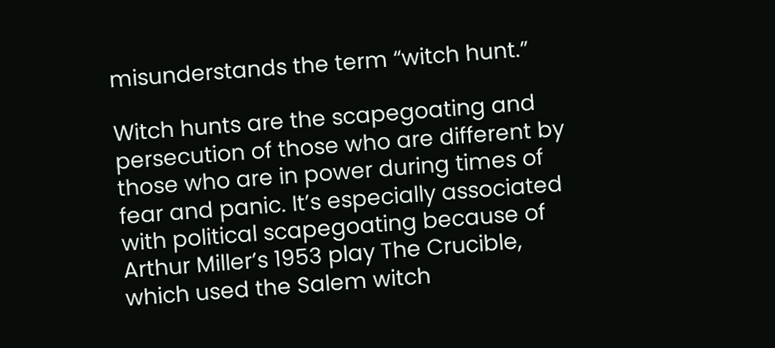misunderstands the term “witch hunt.”

Witch hunts are the scapegoating and persecution of those who are different by those who are in power during times of fear and panic. It’s especially associated with political scapegoating because of Arthur Miller’s 1953 play The Crucible, which used the Salem witch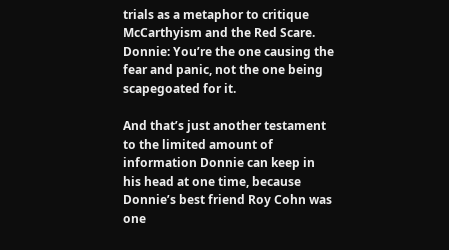trials as a metaphor to critique McCarthyism and the Red Scare. Donnie: You’re the one causing the fear and panic, not the one being scapegoated for it.

And that’s just another testament to the limited amount of information Donnie can keep in his head at one time, because Donnie’s best friend Roy Cohn was one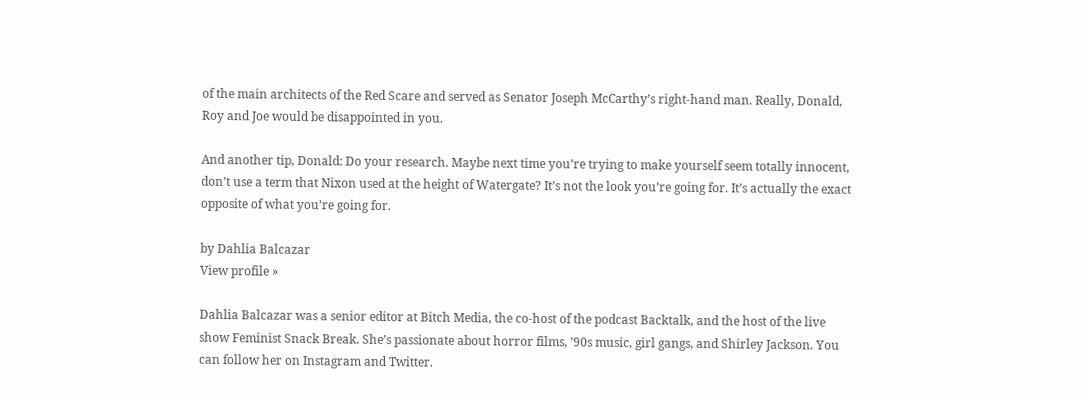of the main architects of the Red Scare and served as Senator Joseph McCarthy’s right-hand man. Really, Donald, Roy and Joe would be disappointed in you.

And another tip, Donald: Do your research. Maybe next time you’re trying to make yourself seem totally innocent, don’t use a term that Nixon used at the height of Watergate? It’s not the look you’re going for. It’s actually the exact opposite of what you’re going for.

by Dahlia Balcazar
View profile »

Dahlia Balcazar was a senior editor at Bitch Media, the co-host of the podcast Backtalk, and the host of the live show Feminist Snack Break. She’s passionate about horror films, ’90s music, girl gangs, and Shirley Jackson. You can follow her on Instagram and Twitter.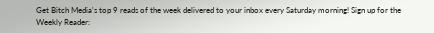Get Bitch Media's top 9 reads of the week delivered to your inbox every Saturday morning! Sign up for the Weekly Reader: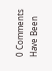0 Comments Have Been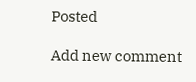Posted

Add new comment